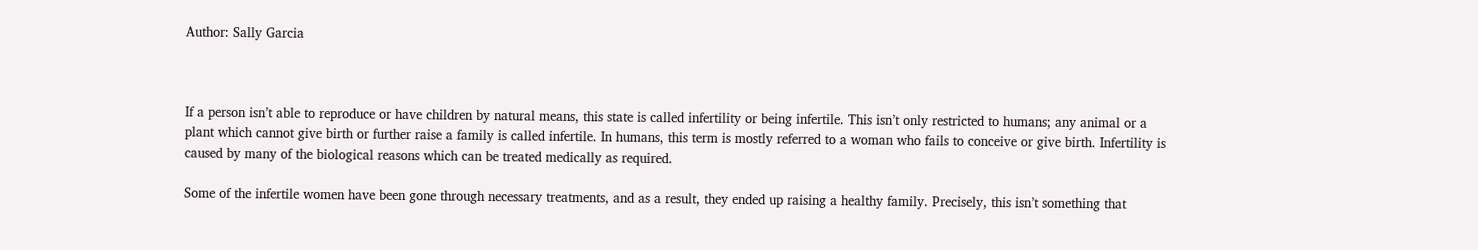Author: Sally Garcia



If a person isn’t able to reproduce or have children by natural means, this state is called infertility or being infertile. This isn’t only restricted to humans; any animal or a plant which cannot give birth or further raise a family is called infertile. In humans, this term is mostly referred to a woman who fails to conceive or give birth. Infertility is caused by many of the biological reasons which can be treated medically as required.

Some of the infertile women have been gone through necessary treatments, and as a result, they ended up raising a healthy family. Precisely, this isn’t something that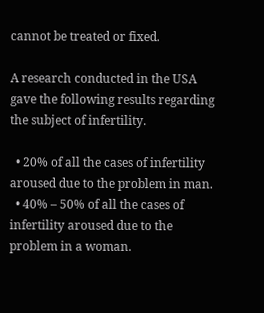cannot be treated or fixed.

A research conducted in the USA gave the following results regarding the subject of infertility.

  • 20% of all the cases of infertility aroused due to the problem in man.
  • 40% – 50% of all the cases of infertility aroused due to the problem in a woman.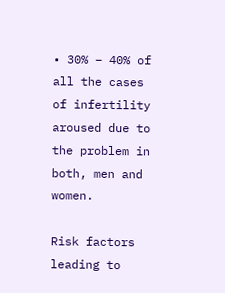• 30% – 40% of all the cases of infertility aroused due to the problem in both, men and women.

Risk factors leading to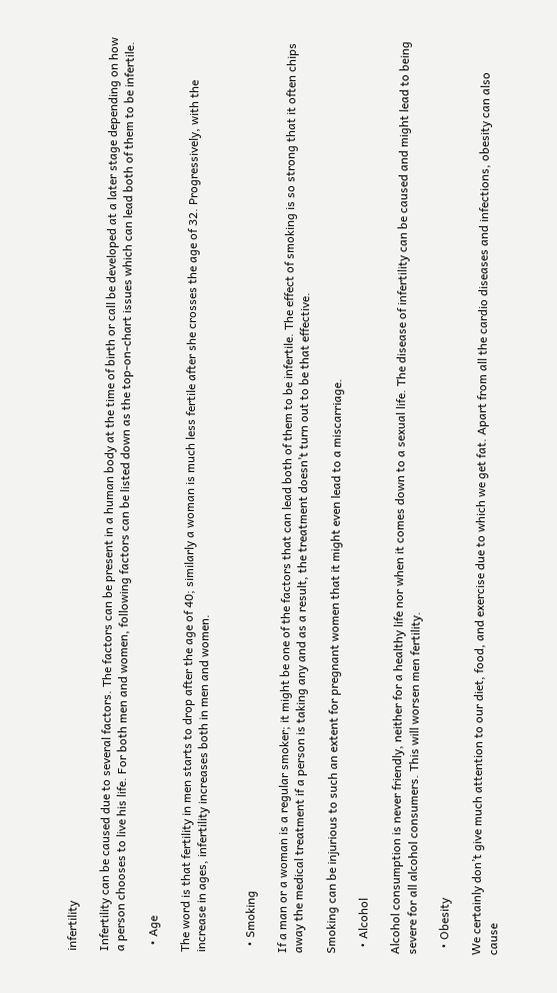infertility

Infertility can be caused due to several factors. The factors can be present in a human body at the time of birth or call be developed at a later stage depending on how a person chooses to live his life. For both men and women, following factors can be listed down as the top-on-chart issues which can lead both of them to be infertile.

  • Age

The word is that fertility in men starts to drop after the age of 40; similarly a woman is much less fertile after she crosses the age of 32. Progressively, with the increase in ages, infertility increases both in men and women.


  • Smoking

If a man or a woman is a regular smoker; it might be one of the factors that can lead both of them to be infertile. The effect of smoking is so strong that it often chips away the medical treatment if a person is taking any and as a result, the treatment doesn’t turn out to be that effective.

Smoking can be injurious to such an extent for pregnant women that it might even lead to a miscarriage.

  • Alcohol

Alcohol consumption is never friendly, neither for a healthy life nor when it comes down to a sexual life. The disease of infertility can be caused and might lead to being severe for all alcohol consumers. This will worsen men fertility.

  • Obesity

We certainly don’t give much attention to our diet, food, and exercise due to which we get fat. Apart from all the cardio diseases and infections, obesity can also cause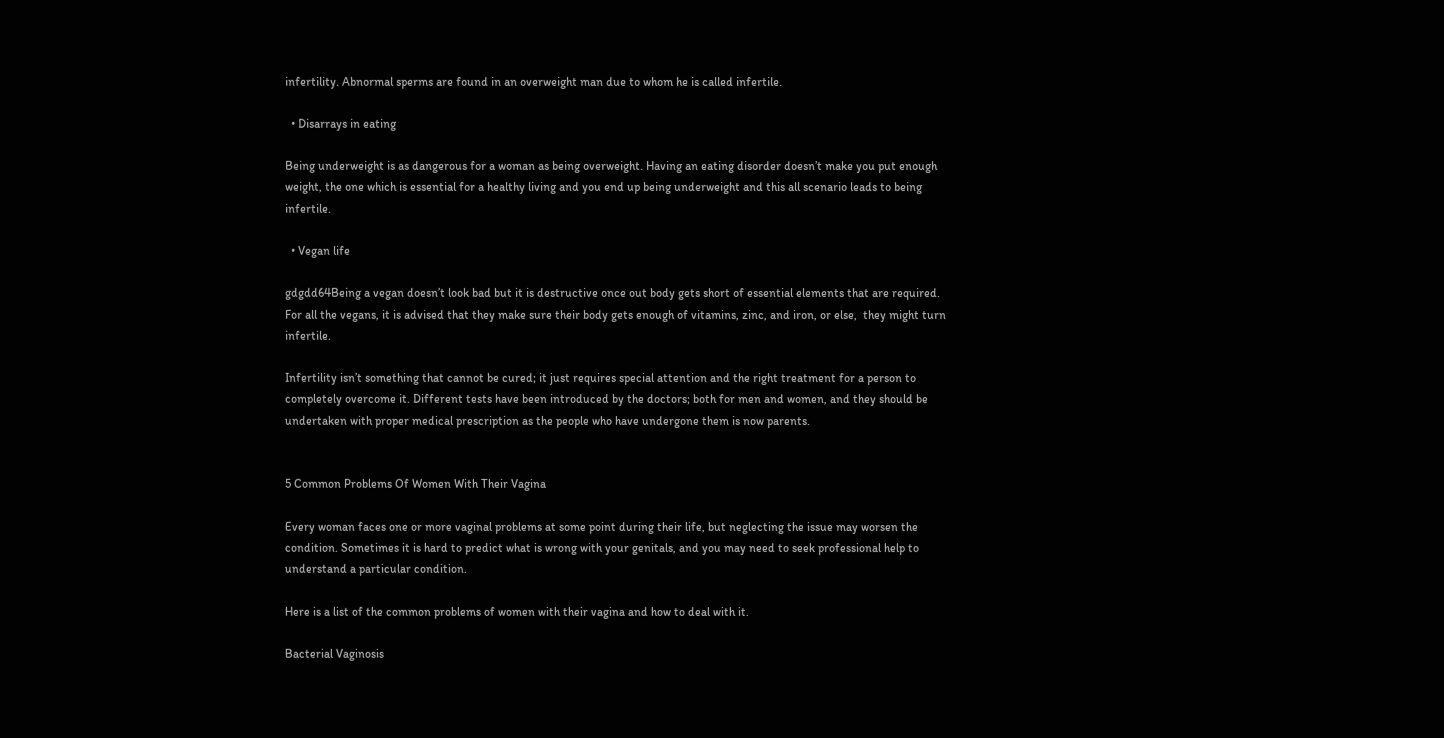infertility. Abnormal sperms are found in an overweight man due to whom he is called infertile.

  • Disarrays in eating

Being underweight is as dangerous for a woman as being overweight. Having an eating disorder doesn’t make you put enough weight, the one which is essential for a healthy living and you end up being underweight and this all scenario leads to being infertile.

  • Vegan life

gdgdd64Being a vegan doesn’t look bad but it is destructive once out body gets short of essential elements that are required. For all the vegans, it is advised that they make sure their body gets enough of vitamins, zinc, and iron, or else,  they might turn infertile.

Infertility isn’t something that cannot be cured; it just requires special attention and the right treatment for a person to completely overcome it. Different tests have been introduced by the doctors; both for men and women, and they should be undertaken with proper medical prescription as the people who have undergone them is now parents.


5 Common Problems Of Women With Their Vagina

Every woman faces one or more vaginal problems at some point during their life, but neglecting the issue may worsen the condition. Sometimes it is hard to predict what is wrong with your genitals, and you may need to seek professional help to understand a particular condition.

Here is a list of the common problems of women with their vagina and how to deal with it.

Bacterial Vaginosis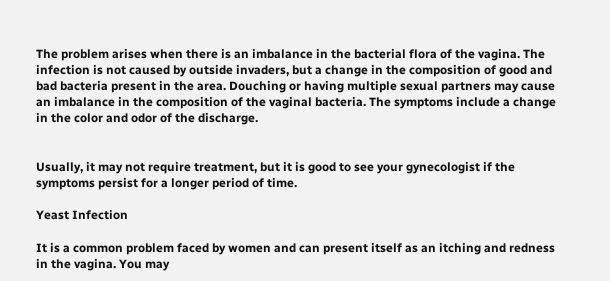The problem arises when there is an imbalance in the bacterial flora of the vagina. The infection is not caused by outside invaders, but a change in the composition of good and bad bacteria present in the area. Douching or having multiple sexual partners may cause an imbalance in the composition of the vaginal bacteria. The symptoms include a change in the color and odor of the discharge.


Usually, it may not require treatment, but it is good to see your gynecologist if the symptoms persist for a longer period of time.

Yeast Infection

It is a common problem faced by women and can present itself as an itching and redness in the vagina. You may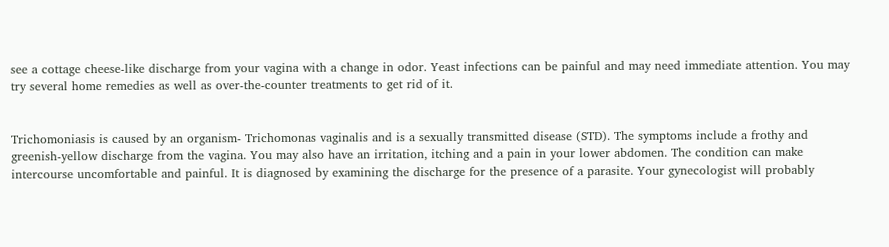see a cottage cheese-like discharge from your vagina with a change in odor. Yeast infections can be painful and may need immediate attention. You may try several home remedies as well as over-the-counter treatments to get rid of it.


Trichomoniasis is caused by an organism- Trichomonas vaginalis and is a sexually transmitted disease (STD). The symptoms include a frothy and greenish-yellow discharge from the vagina. You may also have an irritation, itching and a pain in your lower abdomen. The condition can make intercourse uncomfortable and painful. It is diagnosed by examining the discharge for the presence of a parasite. Your gynecologist will probably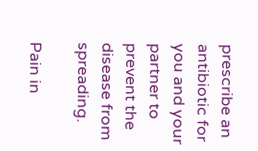prescribe an antibiotic for you and your partner to prevent the disease from spreading.

Pain in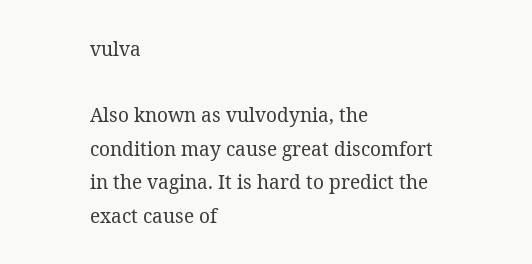vulva

Also known as vulvodynia, the condition may cause great discomfort in the vagina. It is hard to predict the exact cause of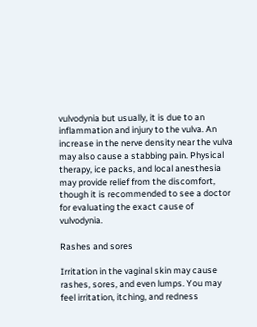vulvodynia but usually, it is due to an inflammation and injury to the vulva. An increase in the nerve density near the vulva may also cause a stabbing pain. Physical therapy, ice packs, and local anesthesia may provide relief from the discomfort, though it is recommended to see a doctor for evaluating the exact cause of vulvodynia.

Rashes and sores

Irritation in the vaginal skin may cause rashes, sores, and even lumps. You may feel irritation, itching, and redness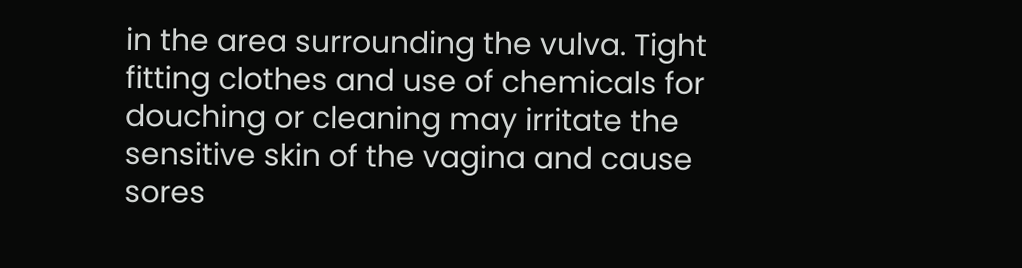in the area surrounding the vulva. Tight fitting clothes and use of chemicals for douching or cleaning may irritate the sensitive skin of the vagina and cause sores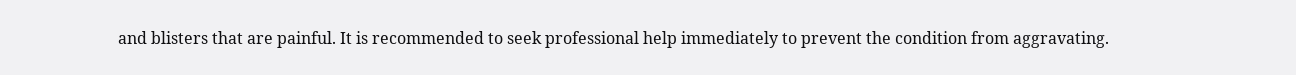and blisters that are painful. It is recommended to seek professional help immediately to prevent the condition from aggravating.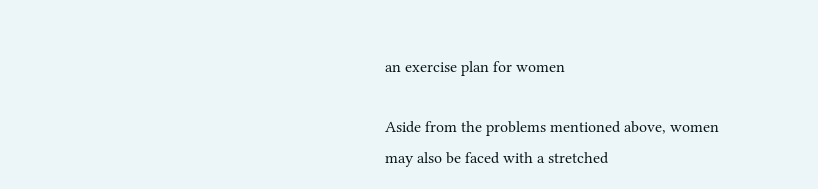an exercise plan for women

Aside from the problems mentioned above, women may also be faced with a stretched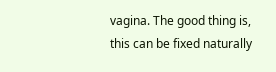vagina. The good thing is, this can be fixed naturally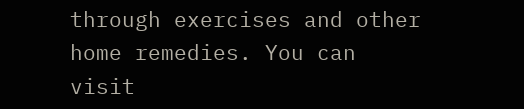through exercises and other home remedies. You can visit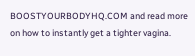BOOSTYOURBODYHQ.COM and read more on how to instantly get a tighter vagina.